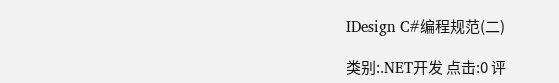IDesign C#编程规范(二)

类别:.NET开发 点击:0 评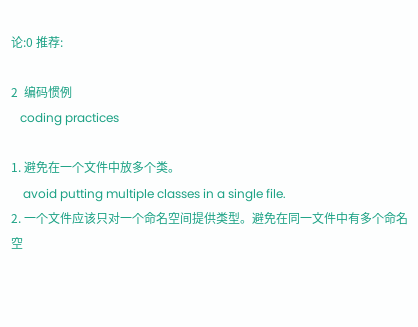论:0 推荐:

2  编码惯例
   coding practices

1. 避免在一个文件中放多个类。
    avoid putting multiple classes in a single file.
2. 一个文件应该只对一个命名空间提供类型。避免在同一文件中有多个命名空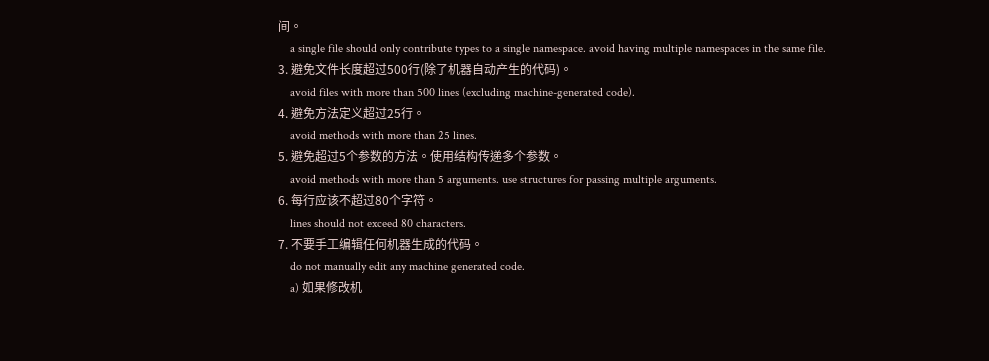间。
    a single file should only contribute types to a single namespace. avoid having multiple namespaces in the same file.
3. 避免文件长度超过500行(除了机器自动产生的代码)。
    avoid files with more than 500 lines (excluding machine-generated code).
4. 避免方法定义超过25行。
    avoid methods with more than 25 lines.
5. 避免超过5个参数的方法。使用结构传递多个参数。
    avoid methods with more than 5 arguments. use structures for passing multiple arguments.
6. 每行应该不超过80个字符。
    lines should not exceed 80 characters.
7. 不要手工编辑任何机器生成的代码。
    do not manually edit any machine generated code.
    a) 如果修改机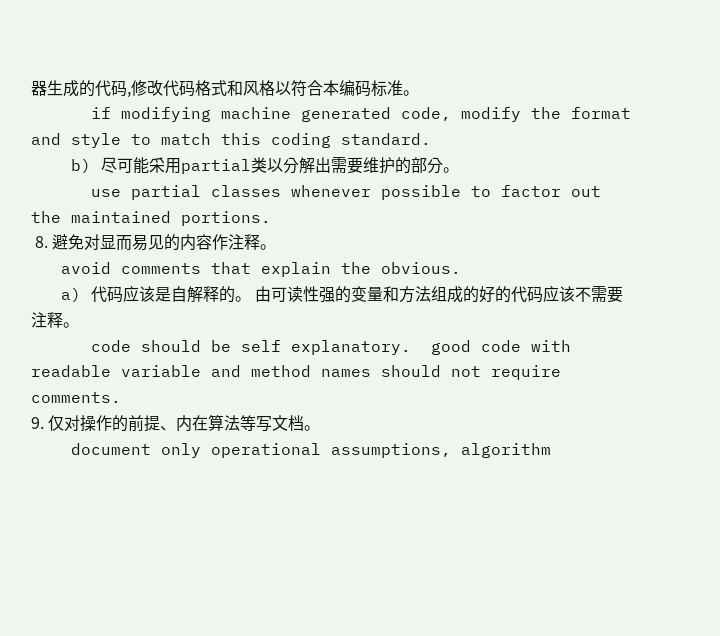器生成的代码,修改代码格式和风格以符合本编码标准。
      if modifying machine generated code, modify the format and style to match this coding standard.
    b) 尽可能采用partial类以分解出需要维护的部分。
      use partial classes whenever possible to factor out the maintained portions.
 8. 避免对显而易见的内容作注释。
   avoid comments that explain the obvious.
   a) 代码应该是自解释的。 由可读性强的变量和方法组成的好的代码应该不需要注释。
      code should be self explanatory.  good code with readable variable and method names should not require comments.
9. 仅对操作的前提、内在算法等写文档。
    document only operational assumptions, algorithm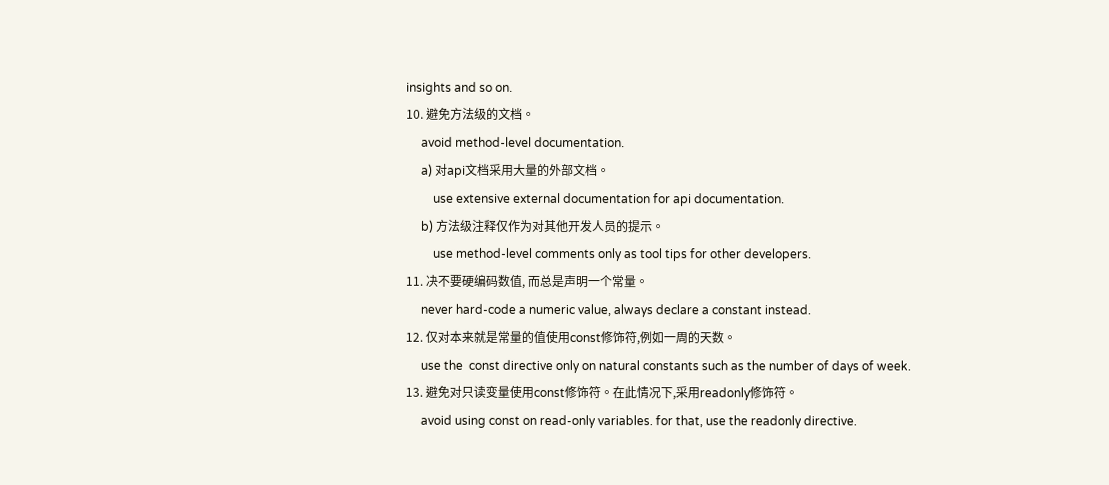insights and so on.
10. 避免方法级的文档。
     avoid method-level documentation.
     a) 对api文档采用大量的外部文档。
         use extensive external documentation for api documentation.
     b) 方法级注释仅作为对其他开发人员的提示。
         use method-level comments only as tool tips for other developers.
11. 决不要硬编码数值, 而总是声明一个常量。
     never hard-code a numeric value, always declare a constant instead.
12. 仅对本来就是常量的值使用const修饰符,例如一周的天数。
     use the  const directive only on natural constants such as the number of days of week.
13. 避免对只读变量使用const修饰符。在此情况下,采用readonly修饰符。
     avoid using const on read-only variables. for that, use the readonly directive.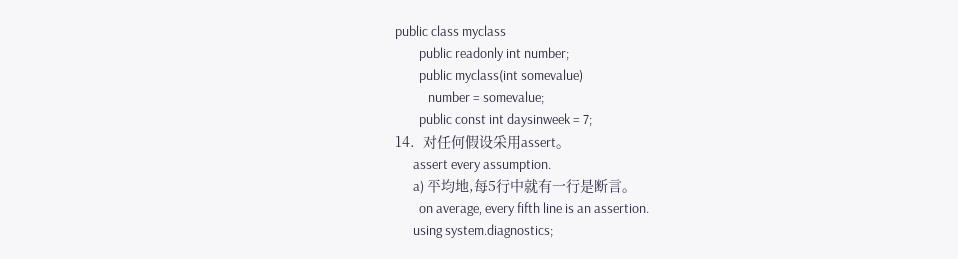public class myclass
        public readonly int number;
        public myclass(int somevalue)
           number = somevalue;
        public const int daysinweek = 7;
14.  对任何假设采用assert。
      assert every assumption.
      a) 平均地,每5行中就有一行是断言。
        on average, every fifth line is an assertion.
      using system.diagnostics;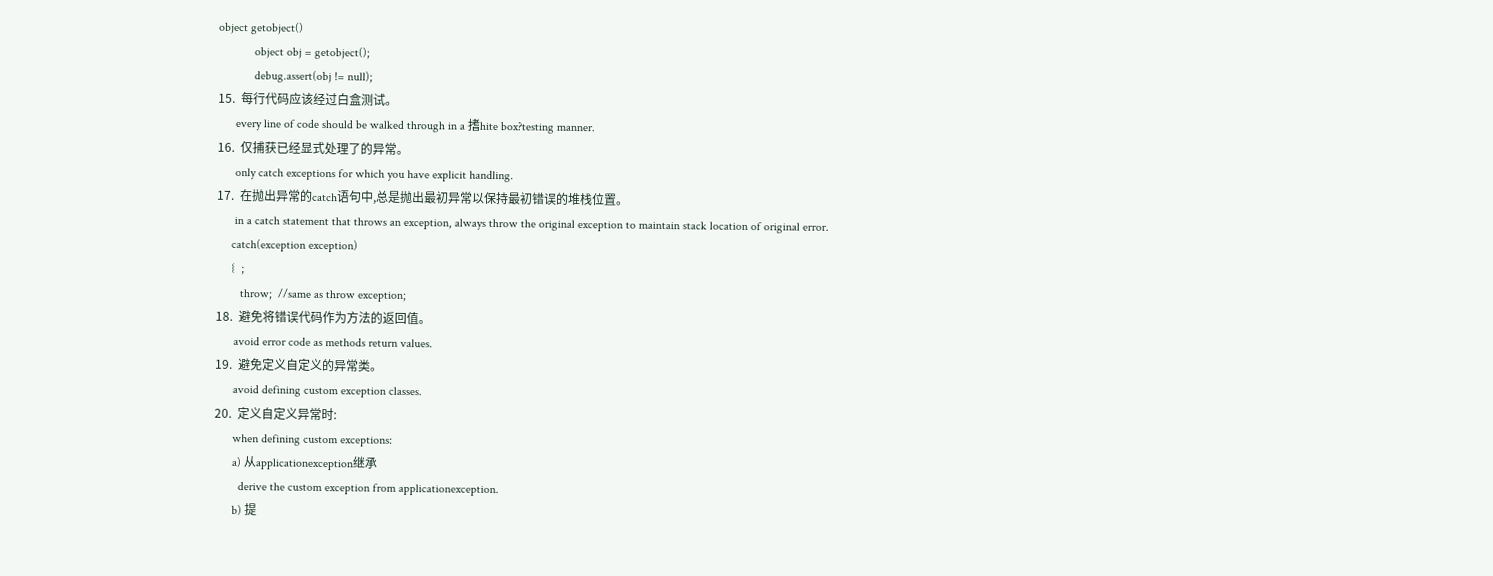object getobject()
            object obj = getobject();
            debug.assert(obj != null);
15.  每行代码应该经过白盒测试。
      every line of code should be walked through in a 搘hite box?testing manner.
16.  仅捕获已经显式处理了的异常。
      only catch exceptions for which you have explicit handling.
17.  在抛出异常的catch语句中,总是抛出最初异常以保持最初错误的堆栈位置。
      in a catch statement that throws an exception, always throw the original exception to maintain stack location of original error.
     catch(exception exception)
     {  ;
        throw;  //same as throw exception;
18.  避免将错误代码作为方法的返回值。
      avoid error code as methods return values.
19.  避免定义自定义的异常类。
      avoid defining custom exception classes.
20.  定义自定义异常时:
      when defining custom exceptions:
      a) 从applicationexception继承
        derive the custom exception from applicationexception.
      b) 提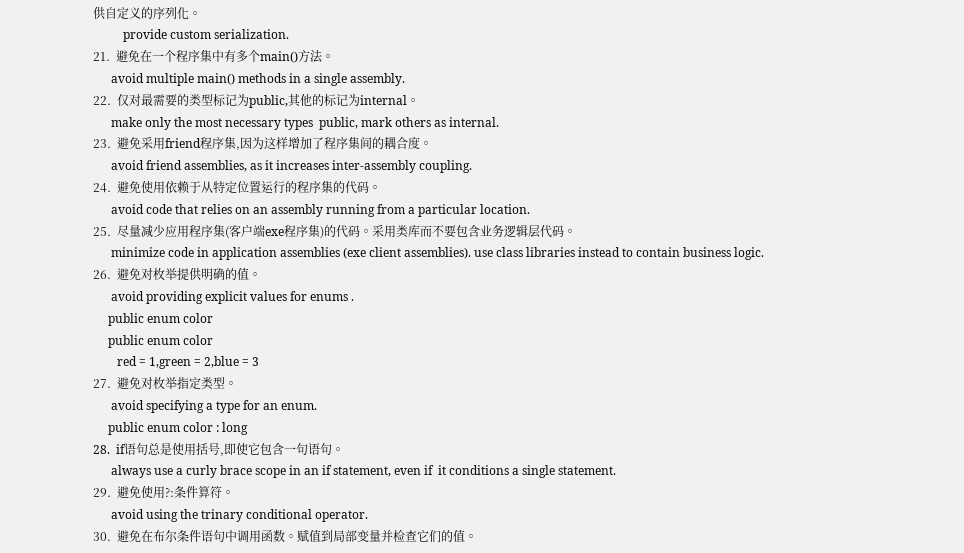供自定义的序列化。
          provide custom serialization.
21.  避免在一个程序集中有多个main()方法。
      avoid multiple main() methods in a single assembly.
22.  仅对最需要的类型标记为public,其他的标记为internal。
      make only the most necessary types  public, mark others as internal.
23.  避免采用friend程序集,因为这样增加了程序集间的耦合度。
      avoid friend assemblies, as it increases inter-assembly coupling.
24.  避免使用依赖于从特定位置运行的程序集的代码。
      avoid code that relies on an assembly running from a particular location.
25.  尽量减少应用程序集(客户端exe程序集)的代码。采用类库而不要包含业务逻辑层代码。
      minimize code in application assemblies (exe client assemblies). use class libraries instead to contain business logic.
26.  避免对枚举提供明确的值。
      avoid providing explicit values for enums .
     public enum color
     public enum color
        red = 1,green = 2,blue = 3
27.  避免对枚举指定类型。
      avoid specifying a type for an enum.
     public enum color : long
28.  if语句总是使用括号,即使它包含一句语句。
      always use a curly brace scope in an if statement, even if  it conditions a single statement.
29.  避免使用?:条件算符。
      avoid using the trinary conditional operator.
30.  避免在布尔条件语句中调用函数。赋值到局部变量并检查它们的值。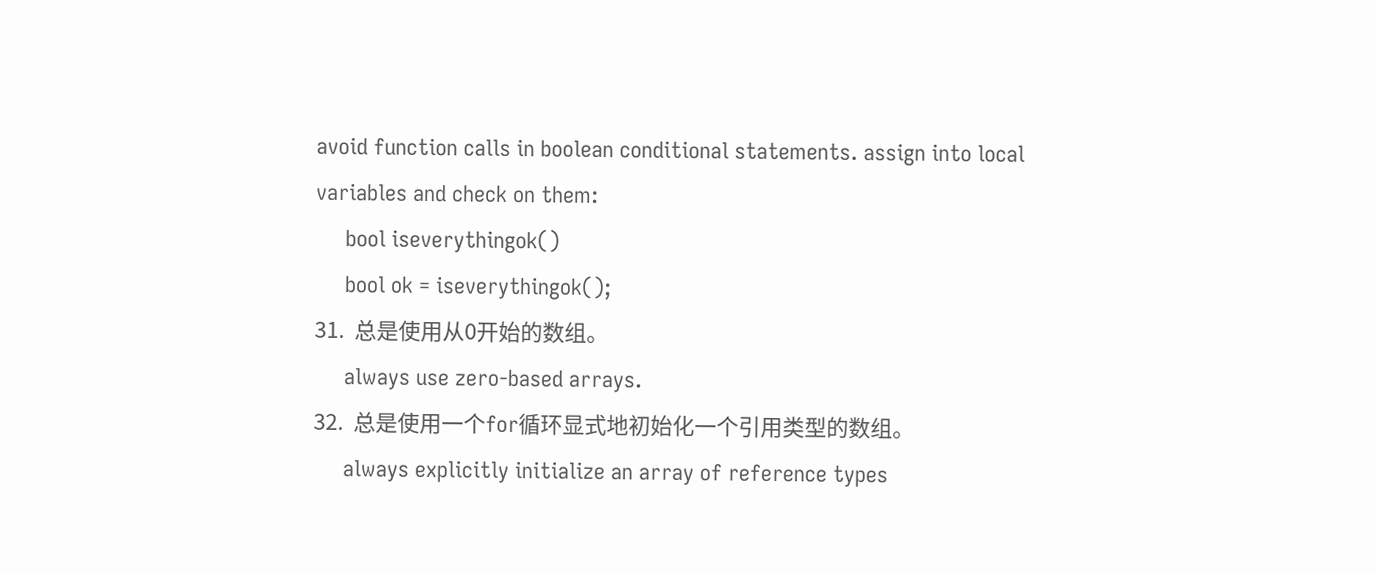avoid function calls in boolean conditional statements. assign into local variables and check on them:
     bool iseverythingok()
     bool ok = iseverythingok();
31.  总是使用从0开始的数组。
     always use zero-based arrays.
32.  总是使用一个for循环显式地初始化一个引用类型的数组。
     always explicitly initialize an array of reference types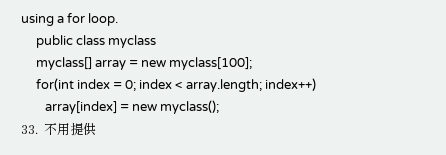using a for loop.
     public class myclass
     myclass[] array = new myclass[100];
     for(int index = 0; index < array.length; index++)
        array[index] = new myclass();
33.  不用提供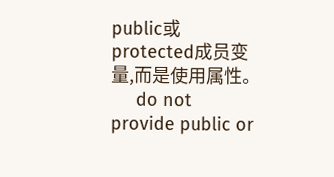public或protected成员变量,而是使用属性。
     do not provide public or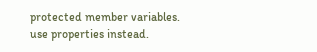protected member variables. use properties instead.